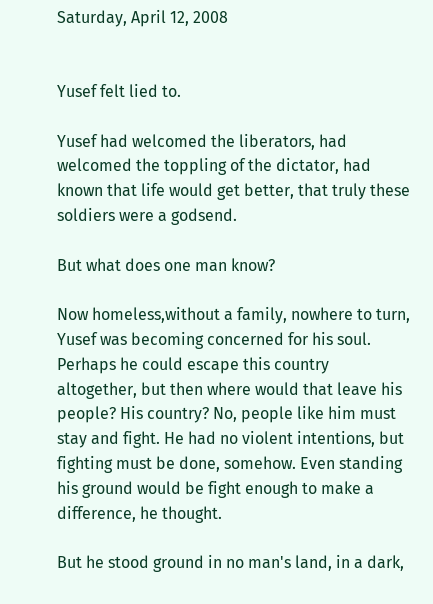Saturday, April 12, 2008


Yusef felt lied to.

Yusef had welcomed the liberators, had welcomed the toppling of the dictator, had known that life would get better, that truly these soldiers were a godsend.

But what does one man know?

Now homeless,without a family, nowhere to turn, Yusef was becoming concerned for his soul. Perhaps he could escape this country altogether, but then where would that leave his people? His country? No, people like him must stay and fight. He had no violent intentions, but fighting must be done, somehow. Even standing his ground would be fight enough to make a difference, he thought.

But he stood ground in no man's land, in a dark,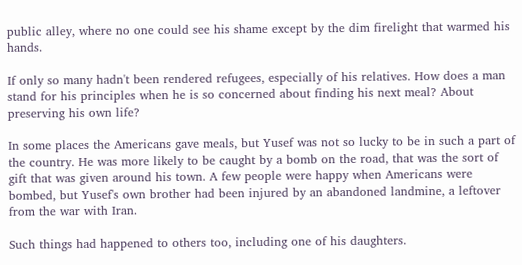public alley, where no one could see his shame except by the dim firelight that warmed his hands.

If only so many hadn't been rendered refugees, especially of his relatives. How does a man stand for his principles when he is so concerned about finding his next meal? About preserving his own life?

In some places the Americans gave meals, but Yusef was not so lucky to be in such a part of the country. He was more likely to be caught by a bomb on the road, that was the sort of gift that was given around his town. A few people were happy when Americans were bombed, but Yusef's own brother had been injured by an abandoned landmine, a leftover from the war with Iran.

Such things had happened to others too, including one of his daughters.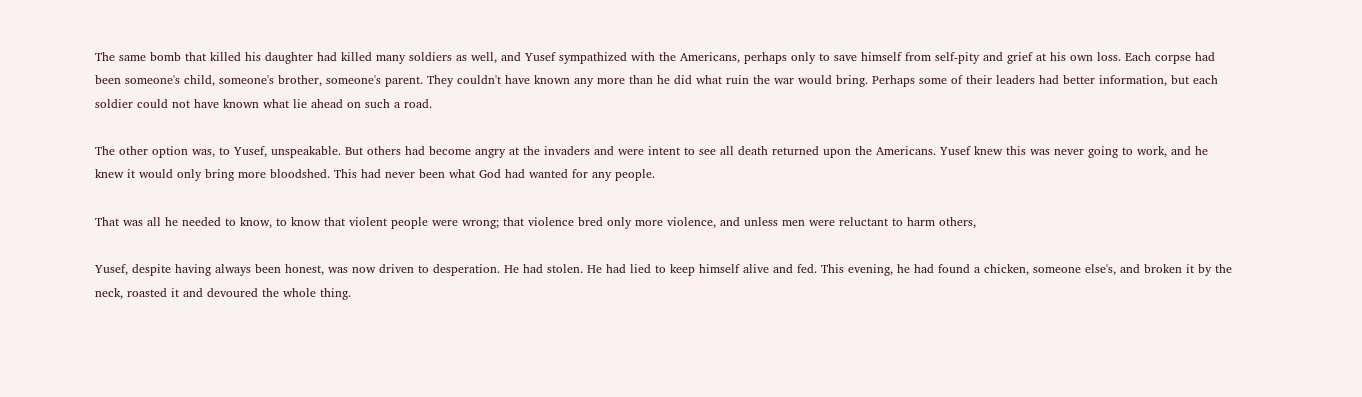The same bomb that killed his daughter had killed many soldiers as well, and Yusef sympathized with the Americans, perhaps only to save himself from self-pity and grief at his own loss. Each corpse had been someone's child, someone's brother, someone's parent. They couldn't have known any more than he did what ruin the war would bring. Perhaps some of their leaders had better information, but each soldier could not have known what lie ahead on such a road.

The other option was, to Yusef, unspeakable. But others had become angry at the invaders and were intent to see all death returned upon the Americans. Yusef knew this was never going to work, and he knew it would only bring more bloodshed. This had never been what God had wanted for any people.

That was all he needed to know, to know that violent people were wrong; that violence bred only more violence, and unless men were reluctant to harm others,

Yusef, despite having always been honest, was now driven to desperation. He had stolen. He had lied to keep himself alive and fed. This evening, he had found a chicken, someone else's, and broken it by the neck, roasted it and devoured the whole thing.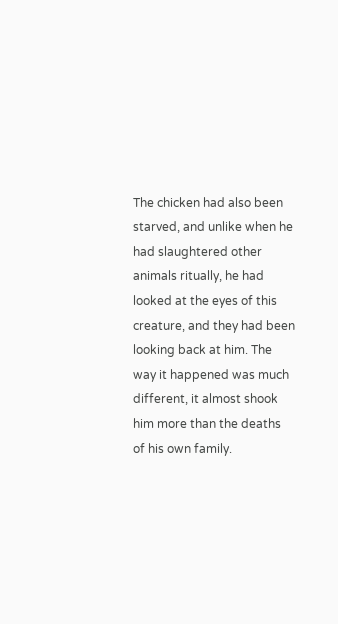The chicken had also been starved, and unlike when he had slaughtered other animals ritually, he had looked at the eyes of this creature, and they had been looking back at him. The way it happened was much different, it almost shook him more than the deaths of his own family.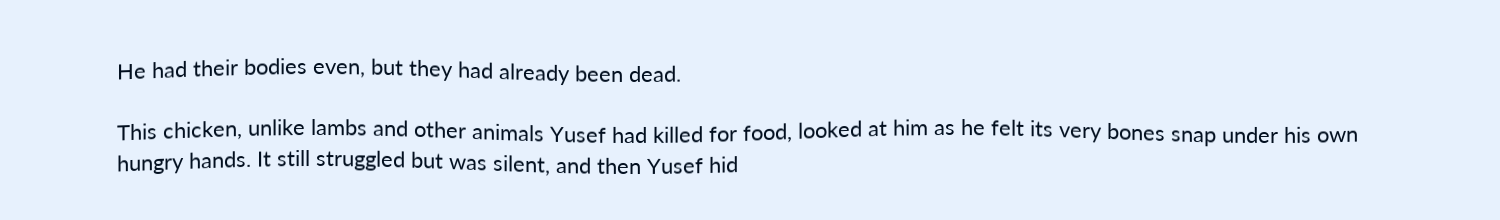He had their bodies even, but they had already been dead.

This chicken, unlike lambs and other animals Yusef had killed for food, looked at him as he felt its very bones snap under his own hungry hands. It still struggled but was silent, and then Yusef hid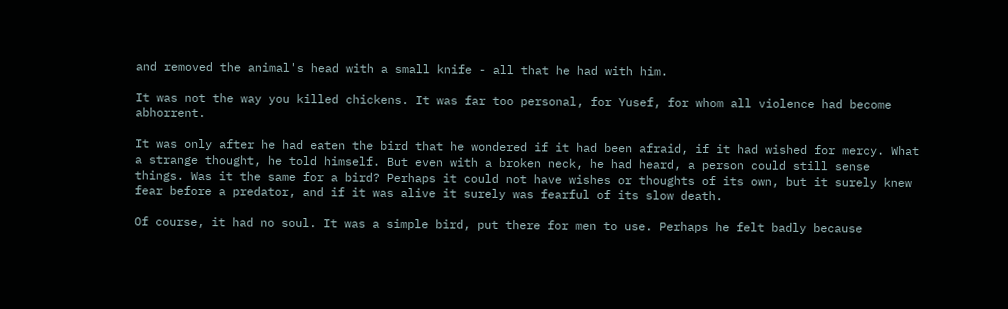and removed the animal's head with a small knife - all that he had with him.

It was not the way you killed chickens. It was far too personal, for Yusef, for whom all violence had become abhorrent.

It was only after he had eaten the bird that he wondered if it had been afraid, if it had wished for mercy. What a strange thought, he told himself. But even with a broken neck, he had heard, a person could still sense things. Was it the same for a bird? Perhaps it could not have wishes or thoughts of its own, but it surely knew fear before a predator, and if it was alive it surely was fearful of its slow death.

Of course, it had no soul. It was a simple bird, put there for men to use. Perhaps he felt badly because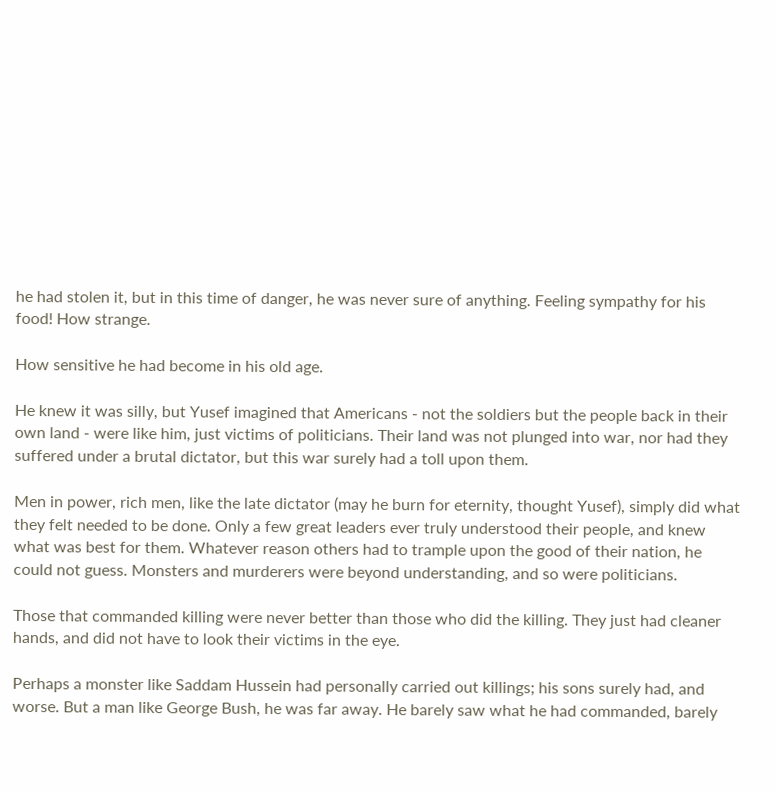he had stolen it, but in this time of danger, he was never sure of anything. Feeling sympathy for his food! How strange.

How sensitive he had become in his old age.

He knew it was silly, but Yusef imagined that Americans - not the soldiers but the people back in their own land - were like him, just victims of politicians. Their land was not plunged into war, nor had they suffered under a brutal dictator, but this war surely had a toll upon them.

Men in power, rich men, like the late dictator (may he burn for eternity, thought Yusef), simply did what they felt needed to be done. Only a few great leaders ever truly understood their people, and knew what was best for them. Whatever reason others had to trample upon the good of their nation, he could not guess. Monsters and murderers were beyond understanding, and so were politicians.

Those that commanded killing were never better than those who did the killing. They just had cleaner hands, and did not have to look their victims in the eye.

Perhaps a monster like Saddam Hussein had personally carried out killings; his sons surely had, and worse. But a man like George Bush, he was far away. He barely saw what he had commanded, barely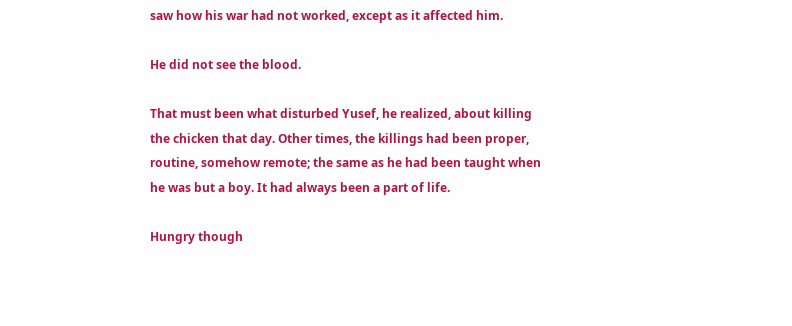saw how his war had not worked, except as it affected him.

He did not see the blood.

That must been what disturbed Yusef, he realized, about killing the chicken that day. Other times, the killings had been proper, routine, somehow remote; the same as he had been taught when he was but a boy. It had always been a part of life.

Hungry though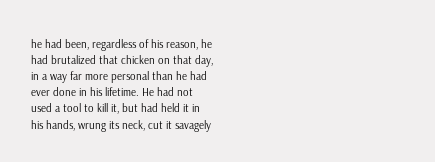he had been, regardless of his reason, he had brutalized that chicken on that day, in a way far more personal than he had ever done in his lifetime. He had not used a tool to kill it, but had held it in his hands, wrung its neck, cut it savagely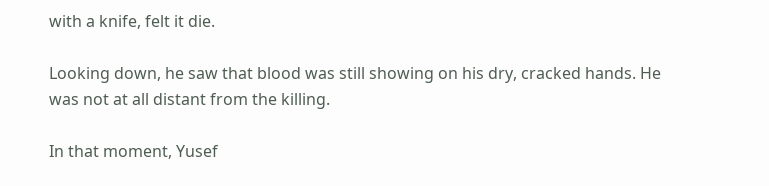with a knife, felt it die.

Looking down, he saw that blood was still showing on his dry, cracked hands. He was not at all distant from the killing.

In that moment, Yusef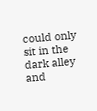could only sit in the dark alley and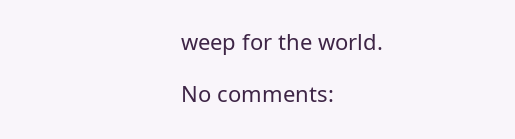weep for the world.

No comments: